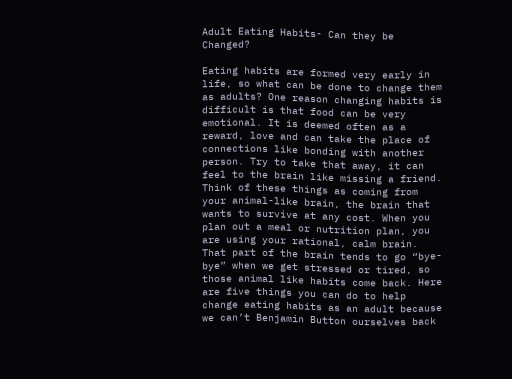Adult Eating Habits- Can they be Changed?

Eating habits are formed very early in life, so what can be done to change them as adults? One reason changing habits is difficult is that food can be very emotional. It is deemed often as a reward, love and can take the place of connections like bonding with another person. Try to take that away, it can feel to the brain like missing a friend. Think of these things as coming from your animal-like brain, the brain that wants to survive at any cost. When you plan out a meal or nutrition plan, you are using your rational, calm brain. That part of the brain tends to go “bye-bye” when we get stressed or tired, so those animal like habits come back. Here are five things you can do to help change eating habits as an adult because we can’t Benjamin Button ourselves back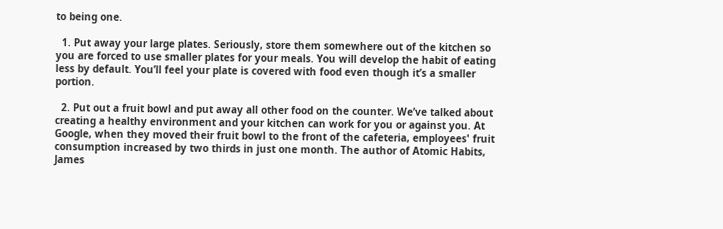to being one.

  1. Put away your large plates. Seriously, store them somewhere out of the kitchen so you are forced to use smaller plates for your meals. You will develop the habit of eating less by default. You’ll feel your plate is covered with food even though it’s a smaller portion.

  2. Put out a fruit bowl and put away all other food on the counter. We’ve talked about creating a healthy environment and your kitchen can work for you or against you. At Google, when they moved their fruit bowl to the front of the cafeteria, employees' fruit consumption increased by two thirds in just one month. The author of Atomic Habits, James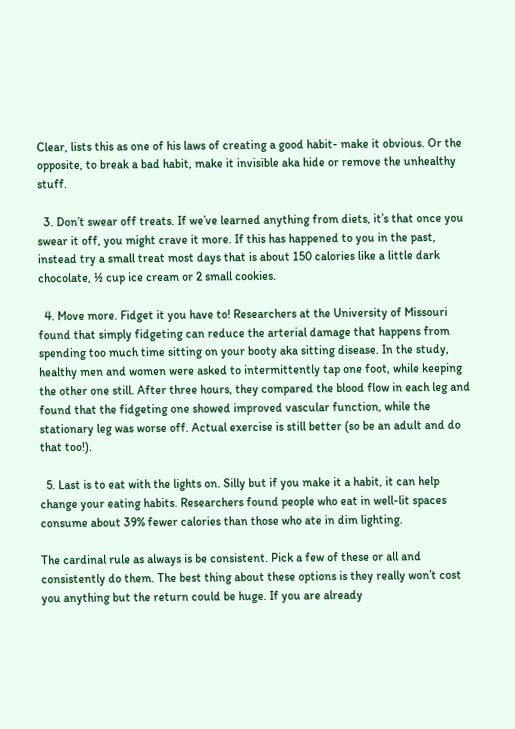Clear, lists this as one of his laws of creating a good habit- make it obvious. Or the opposite, to break a bad habit, make it invisible aka hide or remove the unhealthy stuff.

  3. Don’t swear off treats. If we’ve learned anything from diets, it’s that once you swear it off, you might crave it more. If this has happened to you in the past, instead try a small treat most days that is about 150 calories like a little dark chocolate, ½ cup ice cream or 2 small cookies.

  4. Move more. Fidget it you have to! Researchers at the University of Missouri found that simply fidgeting can reduce the arterial damage that happens from spending too much time sitting on your booty aka sitting disease. In the study, healthy men and women were asked to intermittently tap one foot, while keeping the other one still. After three hours, they compared the blood flow in each leg and found that the fidgeting one showed improved vascular function, while the stationary leg was worse off. Actual exercise is still better (so be an adult and do that too!).

  5. Last is to eat with the lights on. Silly but if you make it a habit, it can help change your eating habits. Researchers found people who eat in well-lit spaces consume about 39% fewer calories than those who ate in dim lighting.

The cardinal rule as always is be consistent. Pick a few of these or all and consistently do them. The best thing about these options is they really won’t cost you anything but the return could be huge. If you are already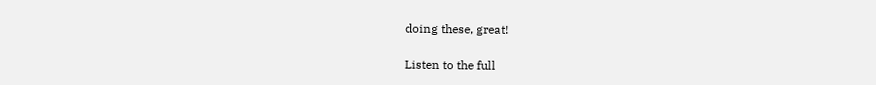doing these, great!

Listen to the full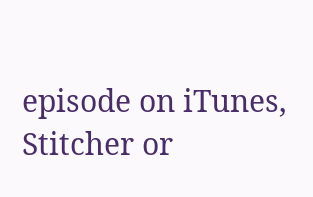episode on iTunes, Stitcher or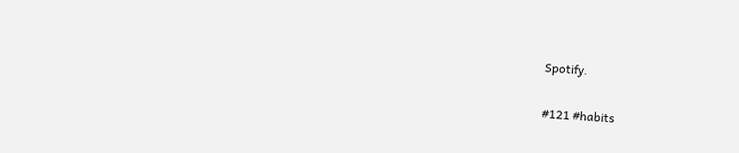Spotify.

#121 #habits